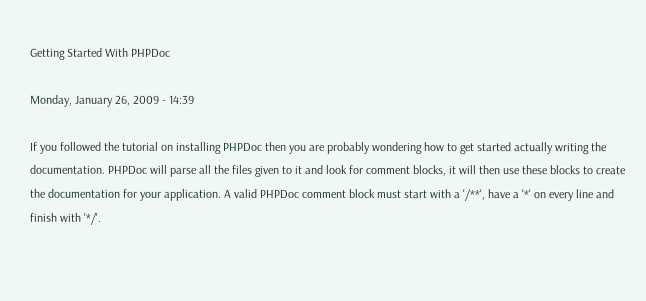Getting Started With PHPDoc

Monday, January 26, 2009 - 14:39

If you followed the tutorial on installing PHPDoc then you are probably wondering how to get started actually writing the documentation. PHPDoc will parse all the files given to it and look for comment blocks, it will then use these blocks to create the documentation for your application. A valid PHPDoc comment block must start with a '/**', have a '*' on every line and finish with '*/'.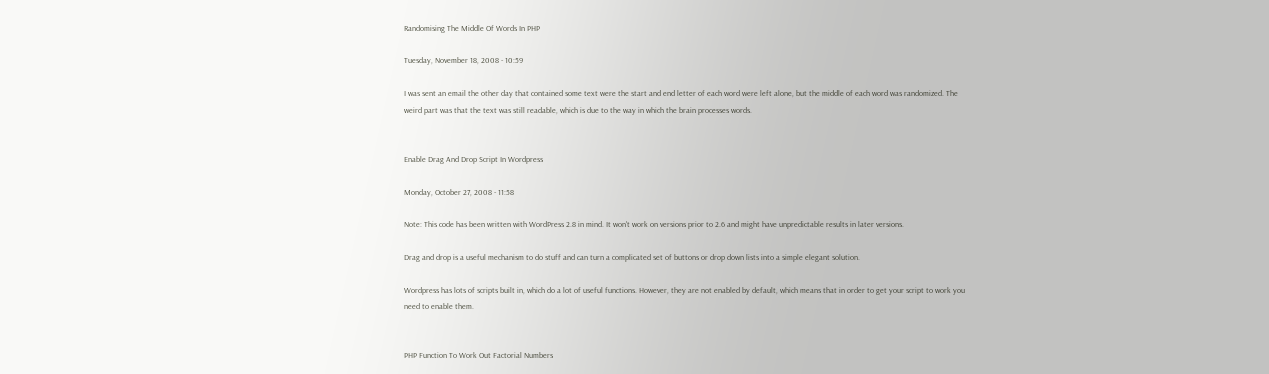Randomising The Middle Of Words In PHP

Tuesday, November 18, 2008 - 10:59

I was sent an email the other day that contained some text were the start and end letter of each word were left alone, but the middle of each word was randomized. The weird part was that the text was still readable, which is due to the way in which the brain processes words.


Enable Drag And Drop Script In Wordpress

Monday, October 27, 2008 - 11:58

Note: This code has been written with WordPress 2.8 in mind. It won't work on versions prior to 2.6 and might have unpredictable results in later versions.

Drag and drop is a useful mechanism to do stuff and can turn a complicated set of buttons or drop down lists into a simple elegant solution.

Wordpress has lots of scripts built in, which do a lot of useful functions. However, they are not enabled by default, which means that in order to get your script to work you need to enable them.


PHP Function To Work Out Factorial Numbers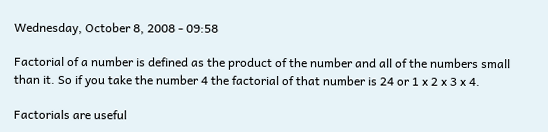Wednesday, October 8, 2008 - 09:58

Factorial of a number is defined as the product of the number and all of the numbers small than it. So if you take the number 4 the factorial of that number is 24 or 1 x 2 x 3 x 4.

Factorials are useful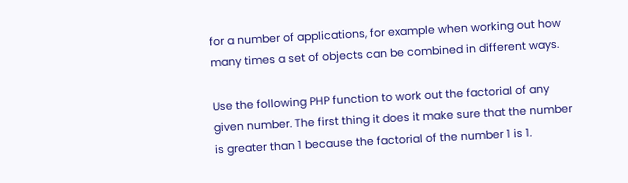for a number of applications, for example when working out how many times a set of objects can be combined in different ways.

Use the following PHP function to work out the factorial of any given number. The first thing it does it make sure that the number is greater than 1 because the factorial of the number 1 is 1.